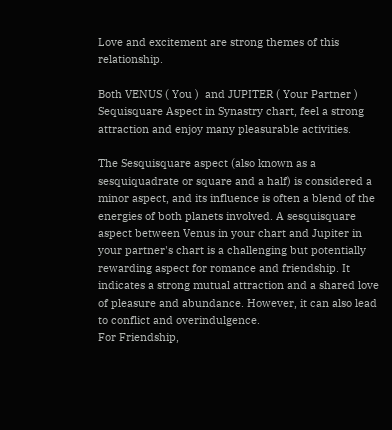Love and excitement are strong themes of this relationship.

Both VENUS ( You )  and JUPITER ( Your Partner ) Sequisquare Aspect in Synastry chart, feel a strong attraction and enjoy many pleasurable activities.

The Sesquisquare aspect (also known as a sesquiquadrate or square and a half) is considered a minor aspect, and its influence is often a blend of the energies of both planets involved. A sesquisquare aspect between Venus in your chart and Jupiter in your partner's chart is a challenging but potentially rewarding aspect for romance and friendship. It indicates a strong mutual attraction and a shared love of pleasure and abundance. However, it can also lead to conflict and overindulgence.
For Friendship,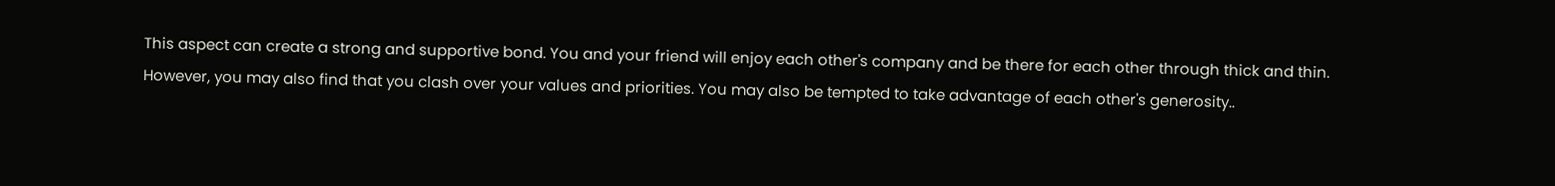This aspect can create a strong and supportive bond. You and your friend will enjoy each other's company and be there for each other through thick and thin. However, you may also find that you clash over your values and priorities. You may also be tempted to take advantage of each other's generosity..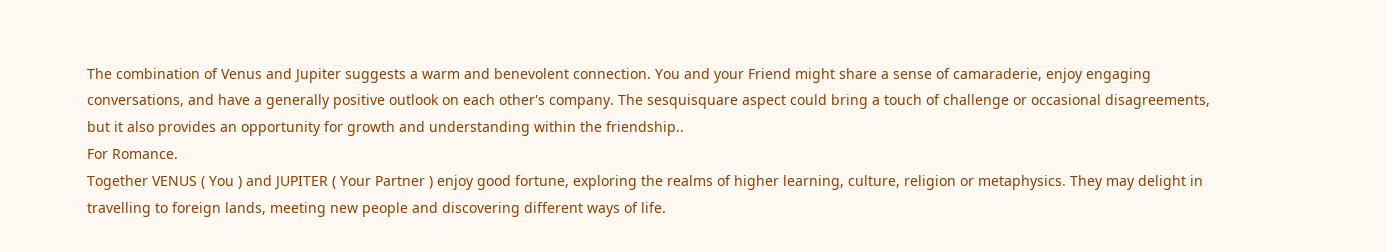The combination of Venus and Jupiter suggests a warm and benevolent connection. You and your Friend might share a sense of camaraderie, enjoy engaging conversations, and have a generally positive outlook on each other's company. The sesquisquare aspect could bring a touch of challenge or occasional disagreements, but it also provides an opportunity for growth and understanding within the friendship..
For Romance.
Together VENUS ( You ) and JUPITER ( Your Partner ) enjoy good fortune, exploring the realms of higher learning, culture, religion or metaphysics. They may delight in travelling to foreign lands, meeting new people and discovering different ways of life.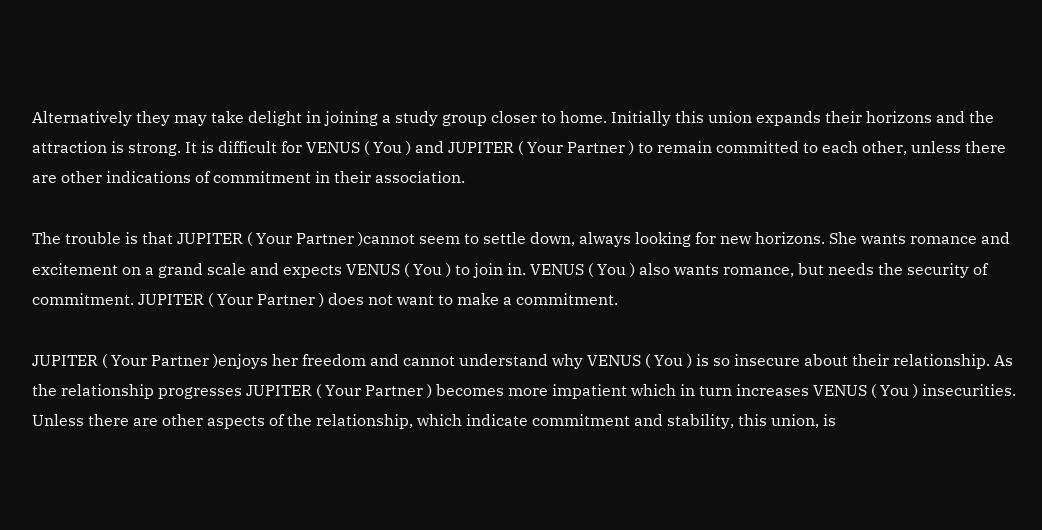Alternatively they may take delight in joining a study group closer to home. Initially this union expands their horizons and the attraction is strong. It is difficult for VENUS ( You ) and JUPITER ( Your Partner ) to remain committed to each other, unless there are other indications of commitment in their association.

The trouble is that JUPITER ( Your Partner )cannot seem to settle down, always looking for new horizons. She wants romance and excitement on a grand scale and expects VENUS ( You ) to join in. VENUS ( You ) also wants romance, but needs the security of commitment. JUPITER ( Your Partner ) does not want to make a commitment.

JUPITER ( Your Partner )enjoys her freedom and cannot understand why VENUS ( You ) is so insecure about their relationship. As the relationship progresses JUPITER ( Your Partner ) becomes more impatient which in turn increases VENUS ( You ) insecurities. Unless there are other aspects of the relationship, which indicate commitment and stability, this union, is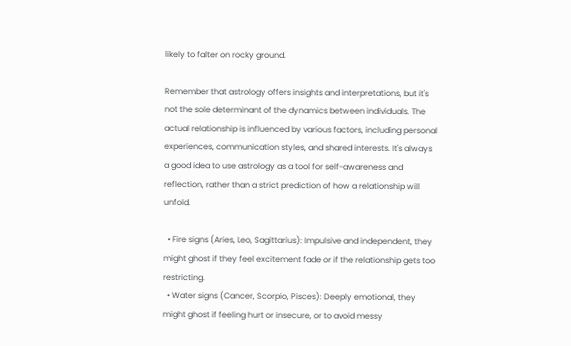likely to falter on rocky ground.

Remember that astrology offers insights and interpretations, but it's not the sole determinant of the dynamics between individuals. The actual relationship is influenced by various factors, including personal experiences, communication styles, and shared interests. It's always a good idea to use astrology as a tool for self-awareness and reflection, rather than a strict prediction of how a relationship will unfold.

  • Fire signs (Aries, Leo, Sagittarius): Impulsive and independent, they might ghost if they feel excitement fade or if the relationship gets too restricting.
  • Water signs (Cancer, Scorpio, Pisces): Deeply emotional, they might ghost if feeling hurt or insecure, or to avoid messy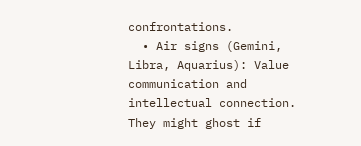confrontations.
  • Air signs (Gemini, Libra, Aquarius): Value communication and intellectual connection. They might ghost if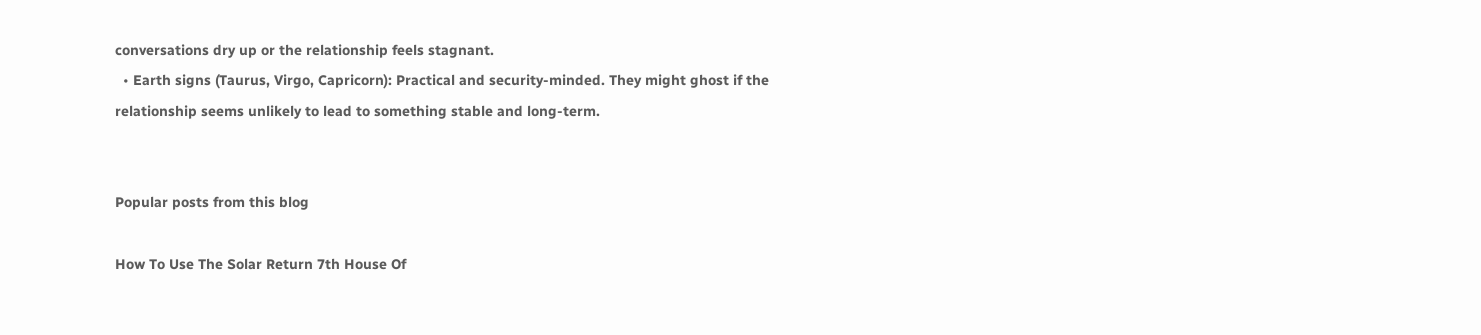conversations dry up or the relationship feels stagnant.
  • Earth signs (Taurus, Virgo, Capricorn): Practical and security-minded. They might ghost if the relationship seems unlikely to lead to something stable and long-term.


Popular posts from this blog

How To Use The Solar Return 7th House Of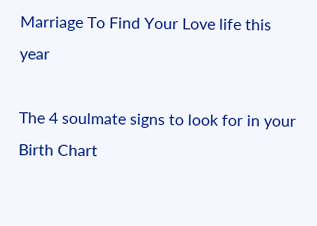Marriage To Find Your Love life this year

The 4 soulmate signs to look for in your Birth Chart